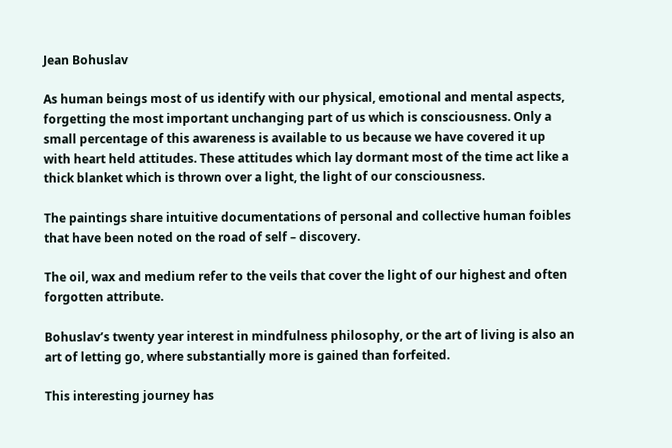Jean Bohuslav

As human beings most of us identify with our physical, emotional and mental aspects, forgetting the most important unchanging part of us which is consciousness. Only a small percentage of this awareness is available to us because we have covered it up with heart held attitudes. These attitudes which lay dormant most of the time act like a thick blanket which is thrown over a light, the light of our consciousness.

The paintings share intuitive documentations of personal and collective human foibles that have been noted on the road of self – discovery.

The oil, wax and medium refer to the veils that cover the light of our highest and often forgotten attribute.

Bohuslav’s twenty year interest in mindfulness philosophy, or the art of living is also an art of letting go, where substantially more is gained than forfeited.

This interesting journey has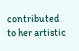contributed to her artistic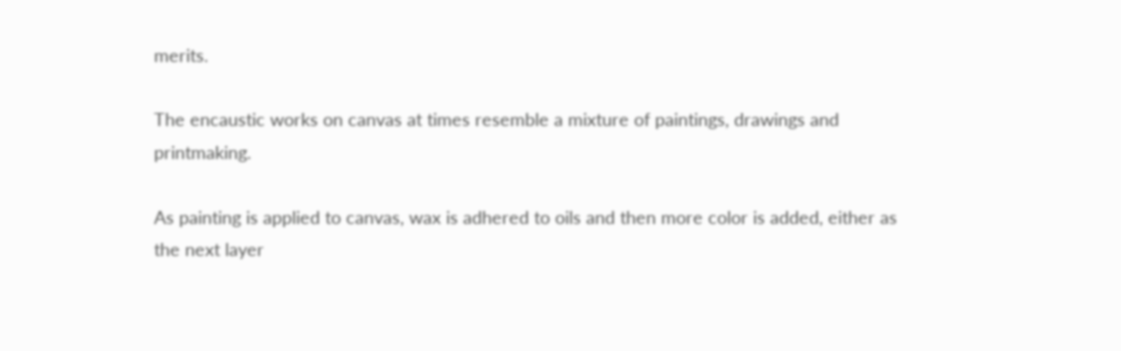merits.

The encaustic works on canvas at times resemble a mixture of paintings, drawings and printmaking.

As painting is applied to canvas, wax is adhered to oils and then more color is added, either as the next layer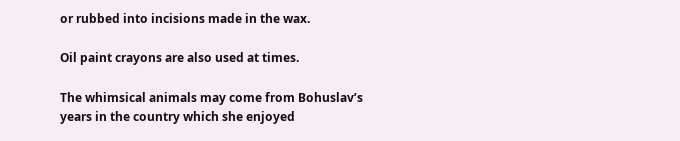or rubbed into incisions made in the wax.

Oil paint crayons are also used at times.

The whimsical animals may come from Bohuslav’s years in the country which she enjoyed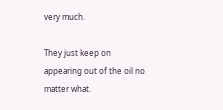very much.

They just keep on appearing out of the oil no matter what.